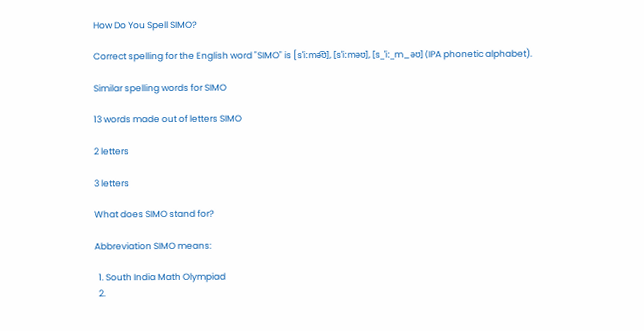How Do You Spell SIMO?

Correct spelling for the English word "SIMO" is [sˈiːmə͡ʊ], [sˈiːməʊ], [s_ˈiː_m_əʊ] (IPA phonetic alphabet).

Similar spelling words for SIMO

13 words made out of letters SIMO

2 letters

3 letters

What does SIMO stand for?

Abbreviation SIMO means:

  1. South India Math Olympiad
  2.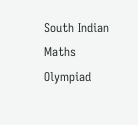South Indian Maths Olympiad